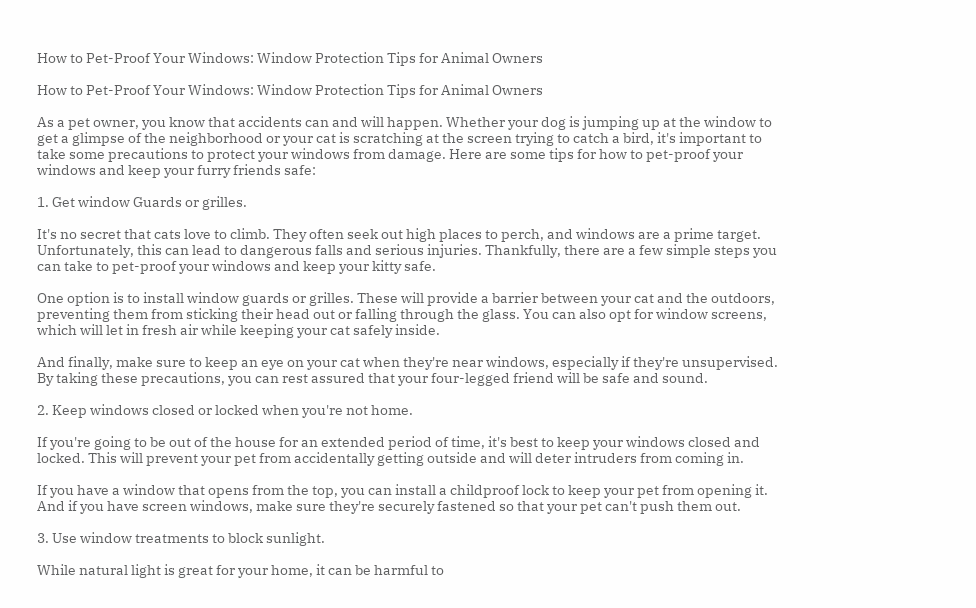How to Pet-Proof Your Windows: Window Protection Tips for Animal Owners

How to Pet-Proof Your Windows: Window Protection Tips for Animal Owners

As a pet owner, you know that accidents can and will happen. Whether your dog is jumping up at the window to get a glimpse of the neighborhood or your cat is scratching at the screen trying to catch a bird, it's important to take some precautions to protect your windows from damage. Here are some tips for how to pet-proof your windows and keep your furry friends safe:

1. Get window Guards or grilles.

It's no secret that cats love to climb. They often seek out high places to perch, and windows are a prime target. Unfortunately, this can lead to dangerous falls and serious injuries. Thankfully, there are a few simple steps you can take to pet-proof your windows and keep your kitty safe.

One option is to install window guards or grilles. These will provide a barrier between your cat and the outdoors, preventing them from sticking their head out or falling through the glass. You can also opt for window screens, which will let in fresh air while keeping your cat safely inside.

And finally, make sure to keep an eye on your cat when they're near windows, especially if they're unsupervised. By taking these precautions, you can rest assured that your four-legged friend will be safe and sound.

2. Keep windows closed or locked when you're not home.

If you're going to be out of the house for an extended period of time, it's best to keep your windows closed and locked. This will prevent your pet from accidentally getting outside and will deter intruders from coming in.

If you have a window that opens from the top, you can install a childproof lock to keep your pet from opening it. And if you have screen windows, make sure they're securely fastened so that your pet can't push them out.

3. Use window treatments to block sunlight.

While natural light is great for your home, it can be harmful to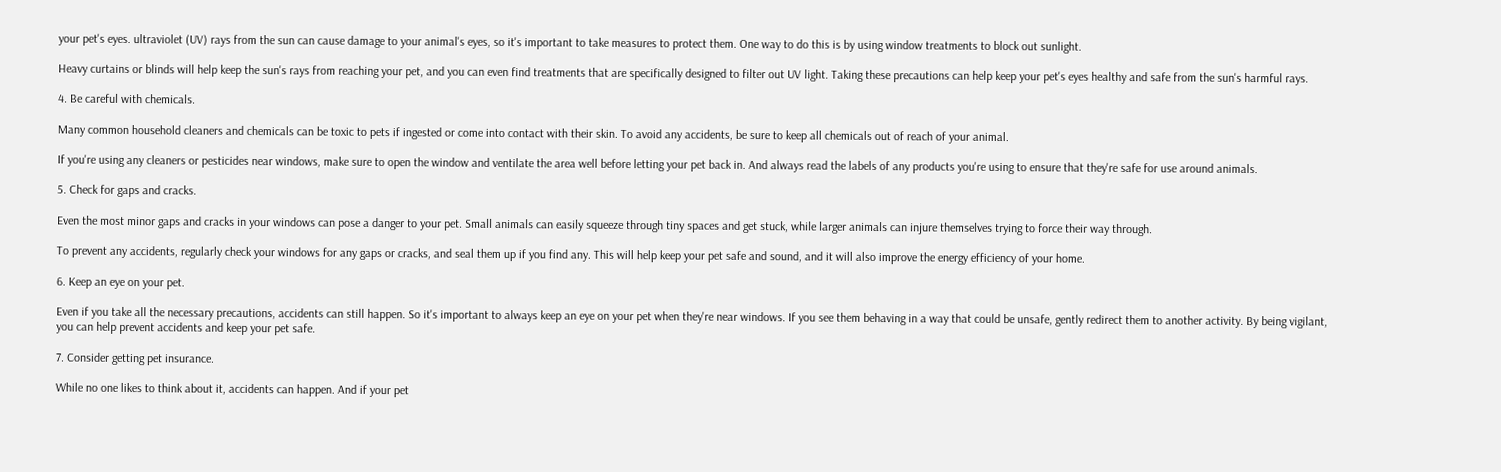your pet's eyes. ultraviolet (UV) rays from the sun can cause damage to your animal's eyes, so it's important to take measures to protect them. One way to do this is by using window treatments to block out sunlight.

Heavy curtains or blinds will help keep the sun's rays from reaching your pet, and you can even find treatments that are specifically designed to filter out UV light. Taking these precautions can help keep your pet's eyes healthy and safe from the sun's harmful rays.

4. Be careful with chemicals.

Many common household cleaners and chemicals can be toxic to pets if ingested or come into contact with their skin. To avoid any accidents, be sure to keep all chemicals out of reach of your animal.

If you're using any cleaners or pesticides near windows, make sure to open the window and ventilate the area well before letting your pet back in. And always read the labels of any products you're using to ensure that they're safe for use around animals.

5. Check for gaps and cracks.

Even the most minor gaps and cracks in your windows can pose a danger to your pet. Small animals can easily squeeze through tiny spaces and get stuck, while larger animals can injure themselves trying to force their way through.

To prevent any accidents, regularly check your windows for any gaps or cracks, and seal them up if you find any. This will help keep your pet safe and sound, and it will also improve the energy efficiency of your home.

6. Keep an eye on your pet.

Even if you take all the necessary precautions, accidents can still happen. So it's important to always keep an eye on your pet when they're near windows. If you see them behaving in a way that could be unsafe, gently redirect them to another activity. By being vigilant, you can help prevent accidents and keep your pet safe.

7. Consider getting pet insurance.

While no one likes to think about it, accidents can happen. And if your pet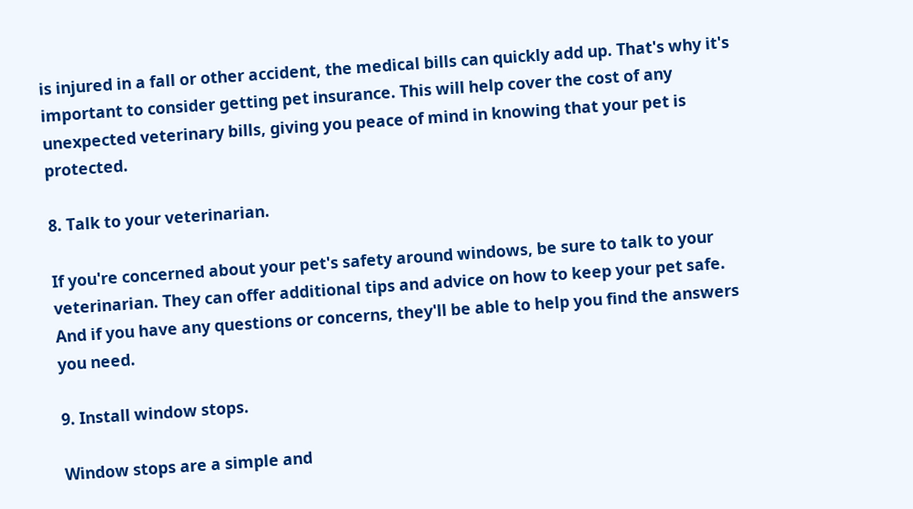is injured in a fall or other accident, the medical bills can quickly add up. That's why it's important to consider getting pet insurance. This will help cover the cost of any unexpected veterinary bills, giving you peace of mind in knowing that your pet is protected.

8. Talk to your veterinarian.

If you're concerned about your pet's safety around windows, be sure to talk to your veterinarian. They can offer additional tips and advice on how to keep your pet safe. And if you have any questions or concerns, they'll be able to help you find the answers you need.

9. Install window stops.

Window stops are a simple and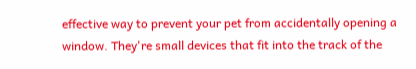effective way to prevent your pet from accidentally opening a window. They're small devices that fit into the track of the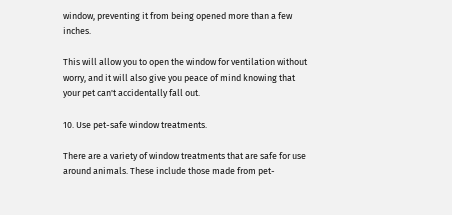window, preventing it from being opened more than a few inches.

This will allow you to open the window for ventilation without worry, and it will also give you peace of mind knowing that your pet can't accidentally fall out.

10. Use pet-safe window treatments.

There are a variety of window treatments that are safe for use around animals. These include those made from pet-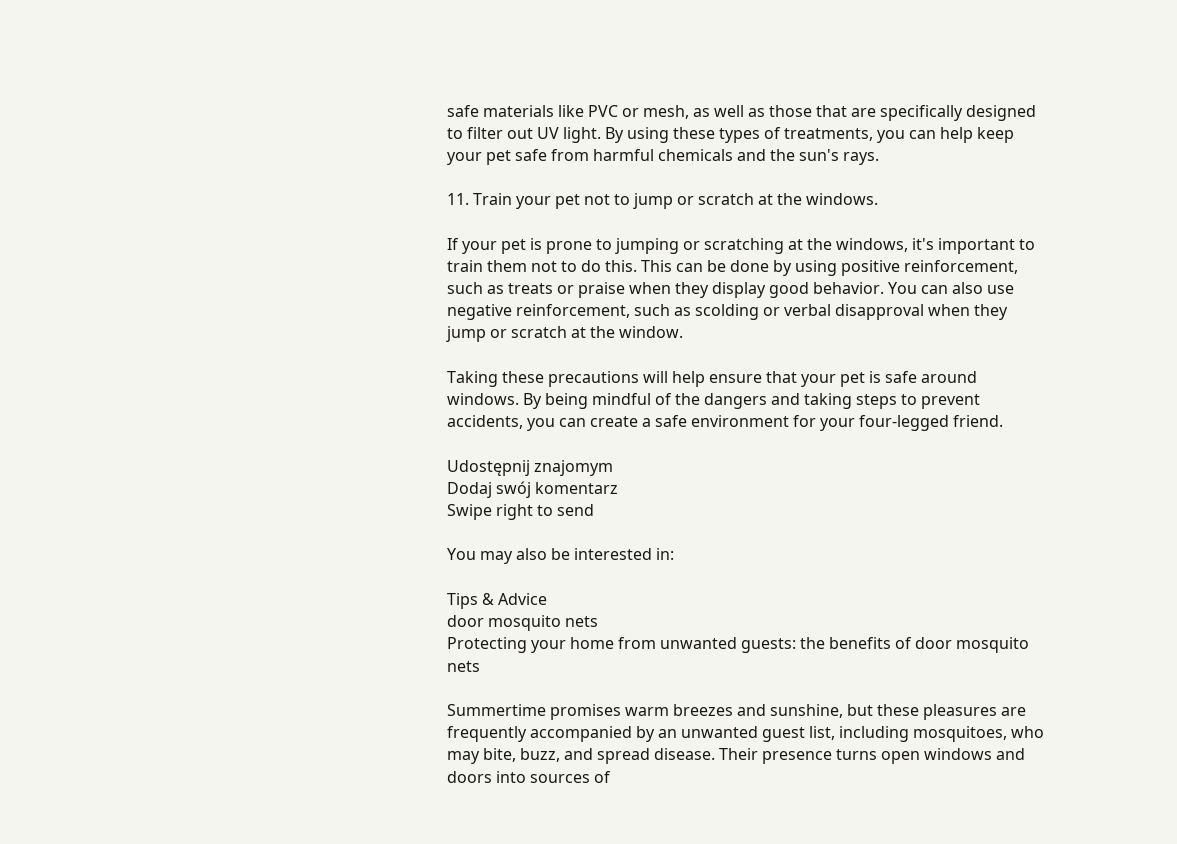safe materials like PVC or mesh, as well as those that are specifically designed to filter out UV light. By using these types of treatments, you can help keep your pet safe from harmful chemicals and the sun's rays.

11. Train your pet not to jump or scratch at the windows.

If your pet is prone to jumping or scratching at the windows, it's important to train them not to do this. This can be done by using positive reinforcement, such as treats or praise when they display good behavior. You can also use negative reinforcement, such as scolding or verbal disapproval when they jump or scratch at the window.

Taking these precautions will help ensure that your pet is safe around windows. By being mindful of the dangers and taking steps to prevent accidents, you can create a safe environment for your four-legged friend.

Udostępnij znajomym
Dodaj swój komentarz
Swipe right to send

You may also be interested in:

Tips & Advice
door mosquito nets
Protecting your home from unwanted guests: the benefits of door mosquito nets

Summertime promises warm breezes and sunshine, but these pleasures are frequently accompanied by an unwanted guest list, including mosquitoes, who may bite, buzz, and spread disease. Their presence turns open windows and doors into sources of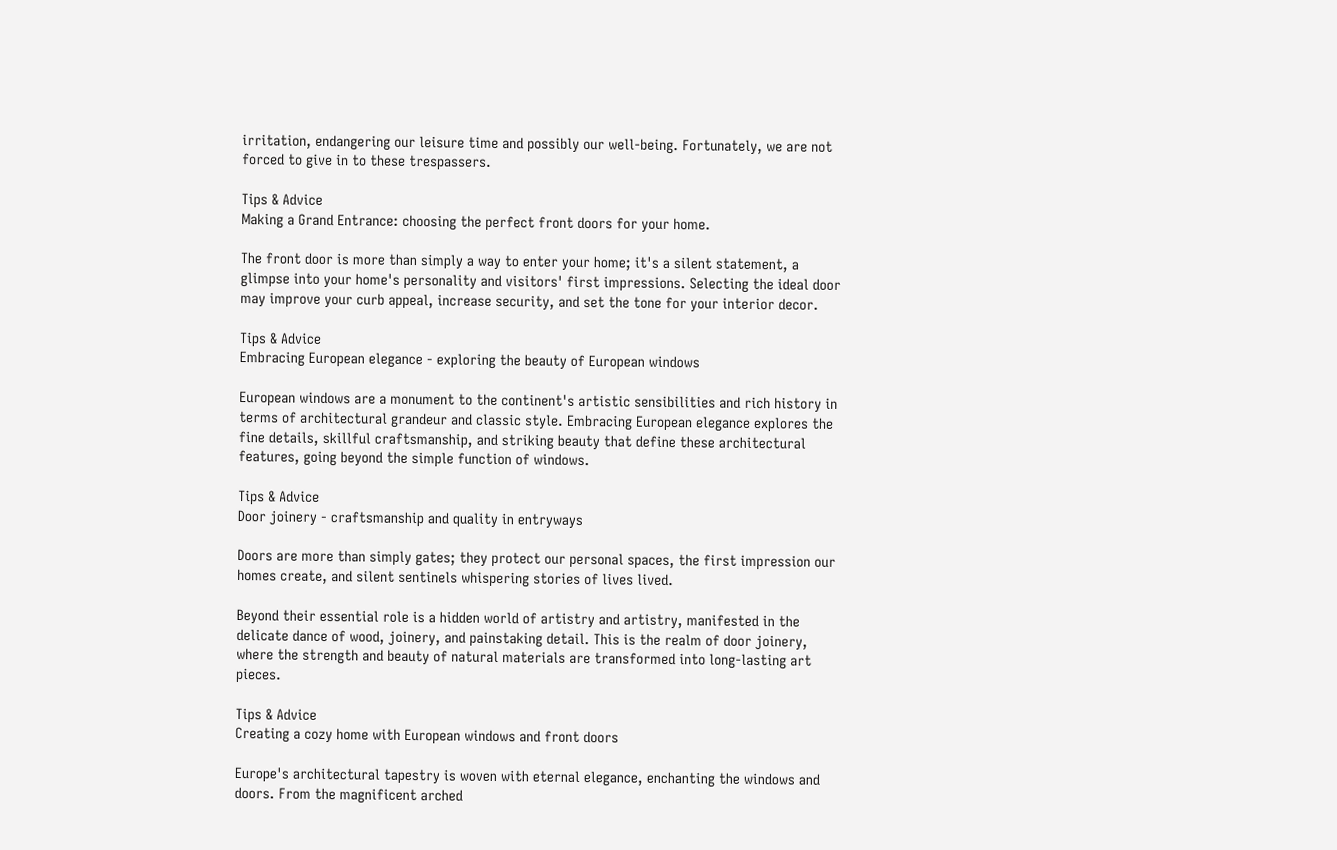irritation, endangering our leisure time and possibly our well-being. Fortunately, we are not forced to give in to these trespassers.

Tips & Advice
Making a Grand Entrance: choosing the perfect front doors for your home.

The front door is more than simply a way to enter your home; it's a silent statement, a glimpse into your home's personality and visitors' first impressions. Selecting the ideal door may improve your curb appeal, increase security, and set the tone for your interior decor.

Tips & Advice
Embracing European elegance - exploring the beauty of European windows

European windows are a monument to the continent's artistic sensibilities and rich history in terms of architectural grandeur and classic style. Embracing European elegance explores the fine details, skillful craftsmanship, and striking beauty that define these architectural features, going beyond the simple function of windows.

Tips & Advice
Door joinery - craftsmanship and quality in entryways

Doors are more than simply gates; they protect our personal spaces, the first impression our homes create, and silent sentinels whispering stories of lives lived.

Beyond their essential role is a hidden world of artistry and artistry, manifested in the delicate dance of wood, joinery, and painstaking detail. This is the realm of door joinery, where the strength and beauty of natural materials are transformed into long-lasting art pieces.

Tips & Advice
Creating a cozy home with European windows and front doors

Europe's architectural tapestry is woven with eternal elegance, enchanting the windows and doors. From the magnificent arched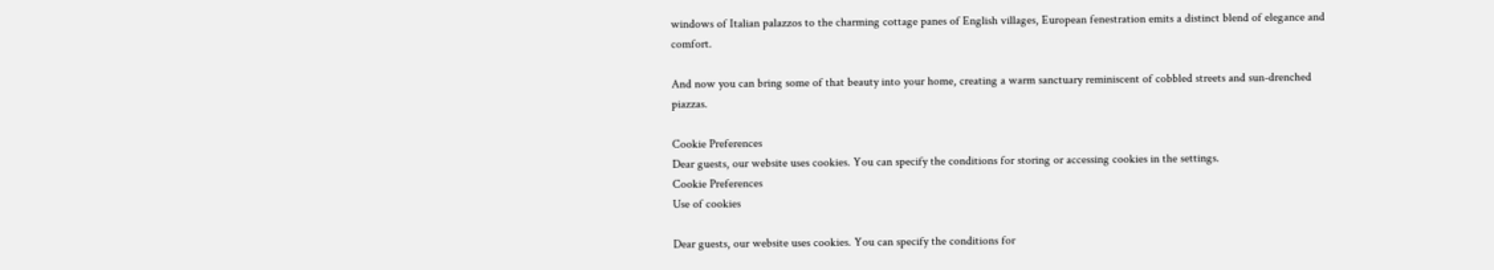windows of Italian palazzos to the charming cottage panes of English villages, European fenestration emits a distinct blend of elegance and comfort.

And now you can bring some of that beauty into your home, creating a warm sanctuary reminiscent of cobbled streets and sun-drenched piazzas.

Cookie Preferences
Dear guests, our website uses cookies. You can specify the conditions for storing or accessing cookies in the settings.
Cookie Preferences
Use of cookies

Dear guests, our website uses cookies. You can specify the conditions for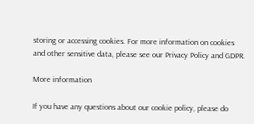storing or accessing cookies. For more information on cookies and other sensitive data, please see our Privacy Policy and GDPR.

More information

If you have any questions about our cookie policy, please do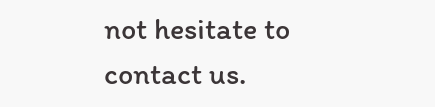not hesitate to contact us.